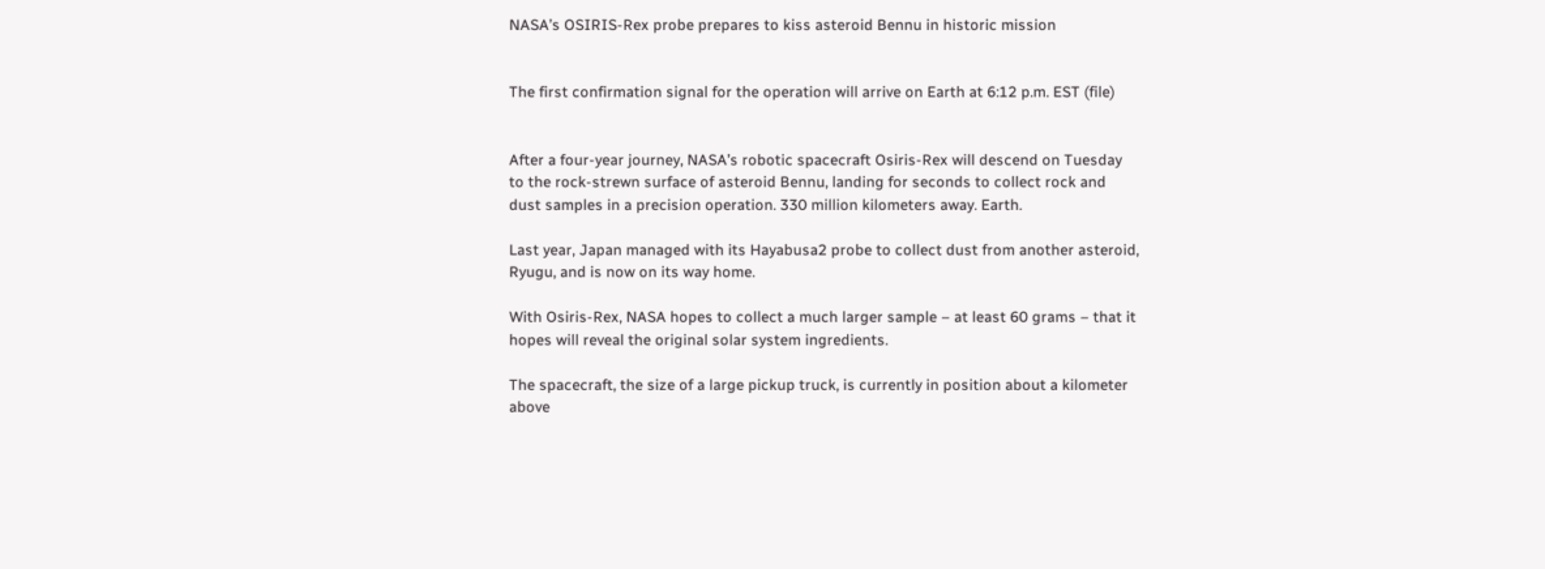NASA’s OSIRIS-Rex probe prepares to kiss asteroid Bennu in historic mission


The first confirmation signal for the operation will arrive on Earth at 6:12 p.m. EST (file)


After a four-year journey, NASA’s robotic spacecraft Osiris-Rex will descend on Tuesday to the rock-strewn surface of asteroid Bennu, landing for seconds to collect rock and dust samples in a precision operation. 330 million kilometers away. Earth.

Last year, Japan managed with its Hayabusa2 probe to collect dust from another asteroid, Ryugu, and is now on its way home.

With Osiris-Rex, NASA hopes to collect a much larger sample – at least 60 grams – that it hopes will reveal the original solar system ingredients.

The spacecraft, the size of a large pickup truck, is currently in position about a kilometer above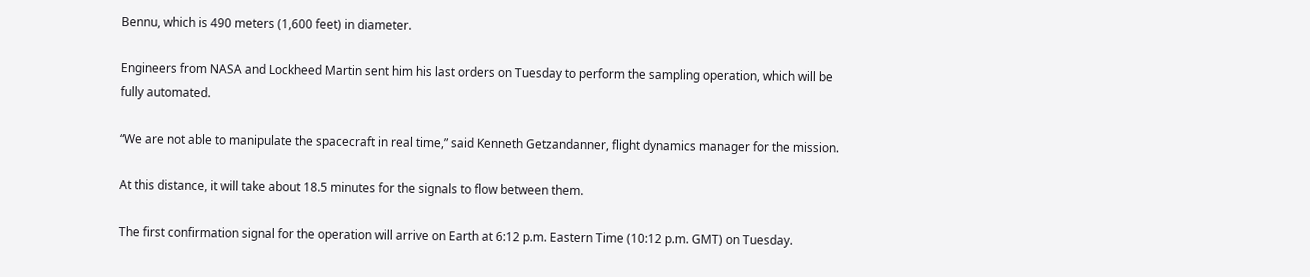Bennu, which is 490 meters (1,600 feet) in diameter.

Engineers from NASA and Lockheed Martin sent him his last orders on Tuesday to perform the sampling operation, which will be fully automated.

“We are not able to manipulate the spacecraft in real time,” said Kenneth Getzandanner, flight dynamics manager for the mission.

At this distance, it will take about 18.5 minutes for the signals to flow between them.

The first confirmation signal for the operation will arrive on Earth at 6:12 p.m. Eastern Time (10:12 p.m. GMT) on Tuesday.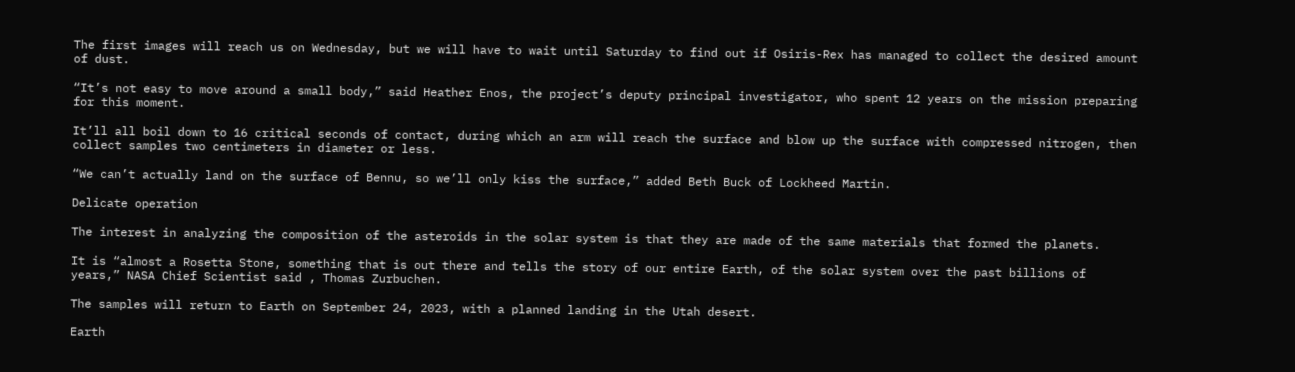The first images will reach us on Wednesday, but we will have to wait until Saturday to find out if Osiris-Rex has managed to collect the desired amount of dust.

“It’s not easy to move around a small body,” said Heather Enos, the project’s deputy principal investigator, who spent 12 years on the mission preparing for this moment.

It’ll all boil down to 16 critical seconds of contact, during which an arm will reach the surface and blow up the surface with compressed nitrogen, then collect samples two centimeters in diameter or less.

“We can’t actually land on the surface of Bennu, so we’ll only kiss the surface,” added Beth Buck of Lockheed Martin.

Delicate operation

The interest in analyzing the composition of the asteroids in the solar system is that they are made of the same materials that formed the planets.

It is “almost a Rosetta Stone, something that is out there and tells the story of our entire Earth, of the solar system over the past billions of years,” NASA Chief Scientist said , Thomas Zurbuchen.

The samples will return to Earth on September 24, 2023, with a planned landing in the Utah desert.

Earth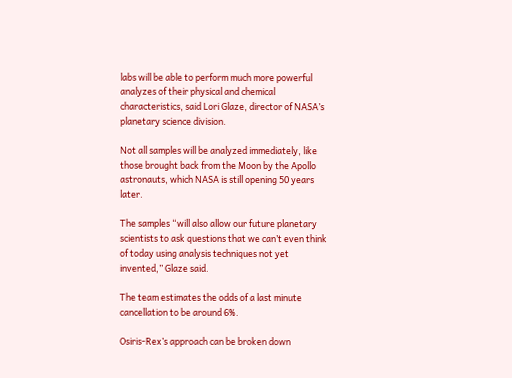labs will be able to perform much more powerful analyzes of their physical and chemical characteristics, said Lori Glaze, director of NASA’s planetary science division.

Not all samples will be analyzed immediately, like those brought back from the Moon by the Apollo astronauts, which NASA is still opening 50 years later.

The samples “will also allow our future planetary scientists to ask questions that we can’t even think of today using analysis techniques not yet invented,” Glaze said.

The team estimates the odds of a last minute cancellation to be around 6%.

Osiris-Rex’s approach can be broken down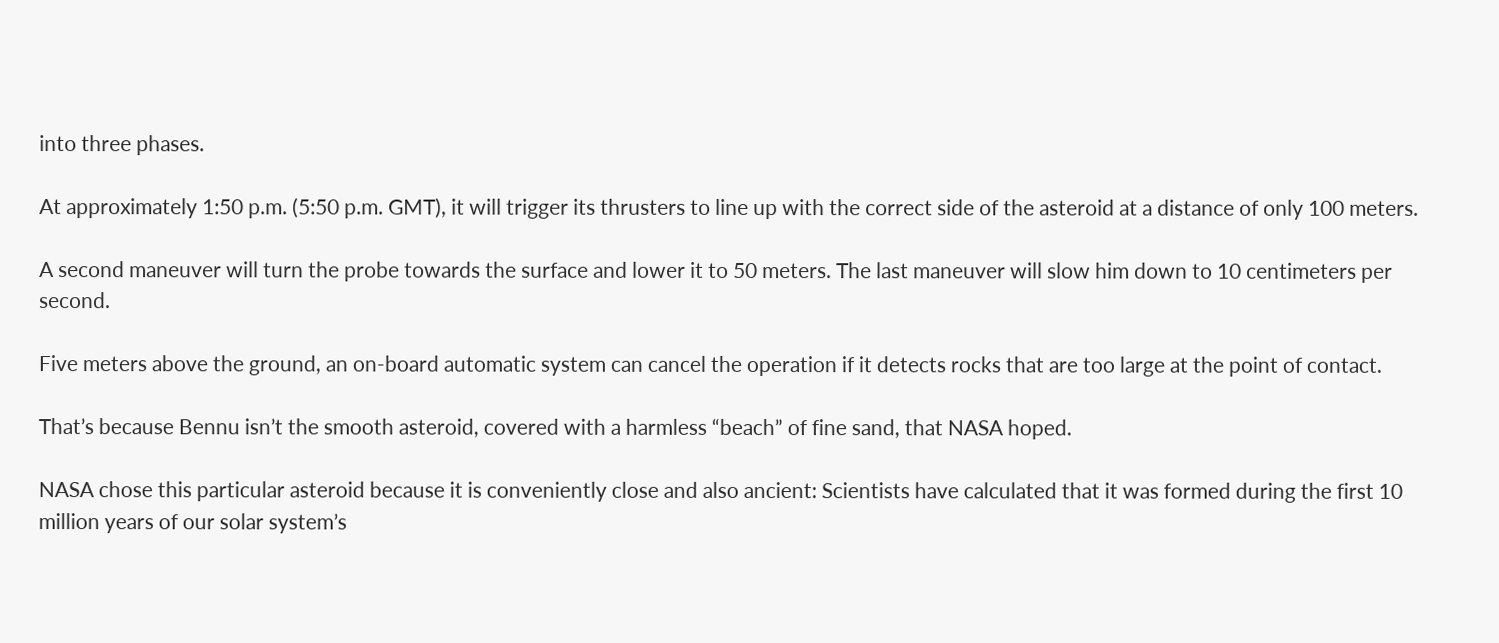into three phases.

At approximately 1:50 p.m. (5:50 p.m. GMT), it will trigger its thrusters to line up with the correct side of the asteroid at a distance of only 100 meters.

A second maneuver will turn the probe towards the surface and lower it to 50 meters. The last maneuver will slow him down to 10 centimeters per second.

Five meters above the ground, an on-board automatic system can cancel the operation if it detects rocks that are too large at the point of contact.

That’s because Bennu isn’t the smooth asteroid, covered with a harmless “beach” of fine sand, that NASA hoped.

NASA chose this particular asteroid because it is conveniently close and also ancient: Scientists have calculated that it was formed during the first 10 million years of our solar system’s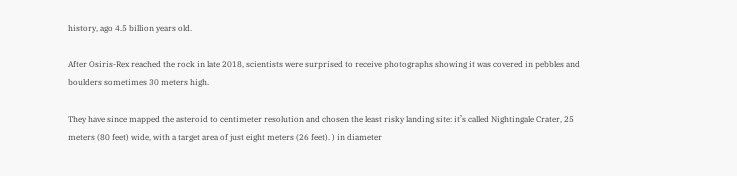history, ago 4.5 billion years old.

After Osiris-Rex reached the rock in late 2018, scientists were surprised to receive photographs showing it was covered in pebbles and boulders sometimes 30 meters high.

They have since mapped the asteroid to centimeter resolution and chosen the least risky landing site: it’s called Nightingale Crater, 25 meters (80 feet) wide, with a target area of just eight meters (26 feet). ) in diameter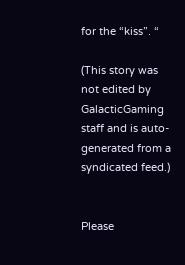for the “kiss”. “

(This story was not edited by GalacticGaming staff and is auto-generated from a syndicated feed.)


Please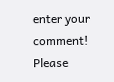enter your comment!
Please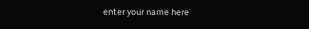enter your name here